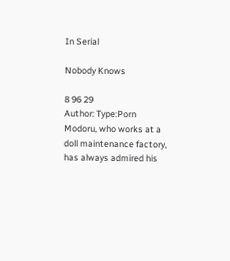In Serial

Nobody Knows

8 96 29
Author: Type:Porn
Modoru, who works at a doll maintenance factory, has always admired his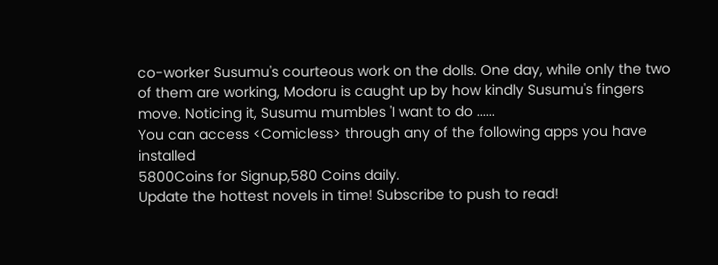co-worker Susumu's courteous work on the dolls. One day, while only the two of them are working, Modoru is caught up by how kindly Susumu's fingers move. Noticing it, Susumu mumbles 'I want to do ......
You can access <Comicless> through any of the following apps you have installed
5800Coins for Signup,580 Coins daily.
Update the hottest novels in time! Subscribe to push to read!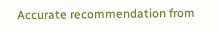Accurate recommendation from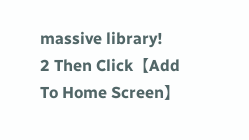massive library!
2 Then Click【Add To Home Screen】